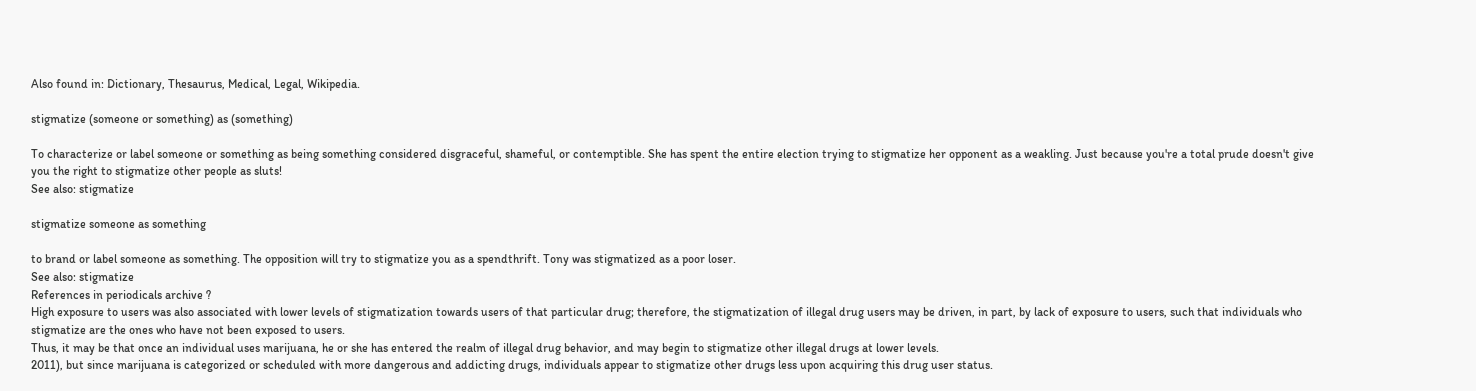Also found in: Dictionary, Thesaurus, Medical, Legal, Wikipedia.

stigmatize (someone or something) as (something)

To characterize or label someone or something as being something considered disgraceful, shameful, or contemptible. She has spent the entire election trying to stigmatize her opponent as a weakling. Just because you're a total prude doesn't give you the right to stigmatize other people as sluts!
See also: stigmatize

stigmatize someone as something

to brand or label someone as something. The opposition will try to stigmatize you as a spendthrift. Tony was stigmatized as a poor loser.
See also: stigmatize
References in periodicals archive ?
High exposure to users was also associated with lower levels of stigmatization towards users of that particular drug; therefore, the stigmatization of illegal drug users may be driven, in part, by lack of exposure to users, such that individuals who stigmatize are the ones who have not been exposed to users.
Thus, it may be that once an individual uses marijuana, he or she has entered the realm of illegal drug behavior, and may begin to stigmatize other illegal drugs at lower levels.
2011), but since marijuana is categorized or scheduled with more dangerous and addicting drugs, individuals appear to stigmatize other drugs less upon acquiring this drug user status.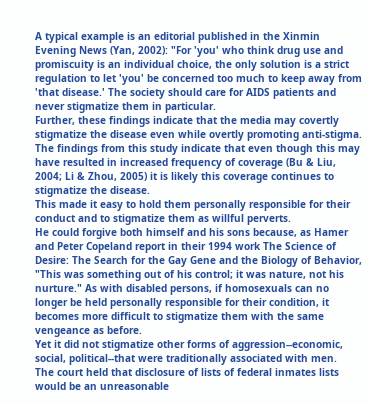A typical example is an editorial published in the Xinmin Evening News (Yan, 2002): "For 'you' who think drug use and promiscuity is an individual choice, the only solution is a strict regulation to let 'you' be concerned too much to keep away from 'that disease.' The society should care for AIDS patients and never stigmatize them in particular.
Further, these findings indicate that the media may covertly stigmatize the disease even while overtly promoting anti-stigma.
The findings from this study indicate that even though this may have resulted in increased frequency of coverage (Bu & Liu, 2004; Li & Zhou, 2005) it is likely this coverage continues to stigmatize the disease.
This made it easy to hold them personally responsible for their conduct and to stigmatize them as willful perverts.
He could forgive both himself and his sons because, as Hamer and Peter Copeland report in their 1994 work The Science of Desire: The Search for the Gay Gene and the Biology of Behavior, "This was something out of his control; it was nature, not his nurture." As with disabled persons, if homosexuals can no longer be held personally responsible for their condition, it becomes more difficult to stigmatize them with the same vengeance as before.
Yet it did not stigmatize other forms of aggression--economic, social, political--that were traditionally associated with men.
The court held that disclosure of lists of federal inmates lists would be an unreasonable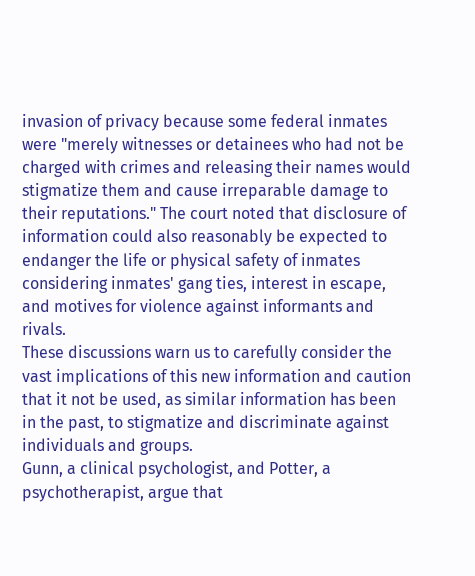invasion of privacy because some federal inmates were "merely witnesses or detainees who had not be charged with crimes and releasing their names would stigmatize them and cause irreparable damage to their reputations." The court noted that disclosure of information could also reasonably be expected to endanger the life or physical safety of inmates considering inmates' gang ties, interest in escape, and motives for violence against informants and rivals.
These discussions warn us to carefully consider the vast implications of this new information and caution that it not be used, as similar information has been in the past, to stigmatize and discriminate against individuals and groups.
Gunn, a clinical psychologist, and Potter, a psychotherapist, argue that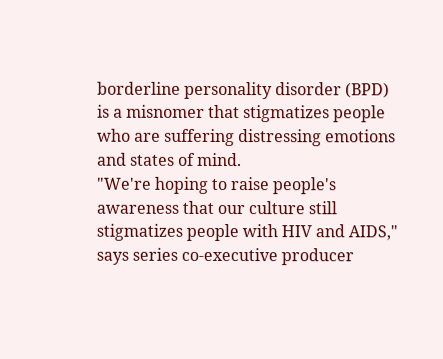borderline personality disorder (BPD) is a misnomer that stigmatizes people who are suffering distressing emotions and states of mind.
"We're hoping to raise people's awareness that our culture still stigmatizes people with HIV and AIDS," says series co-executive producer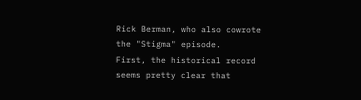Rick Berman, who also cowrote the "Stigma" episode.
First, the historical record seems pretty clear that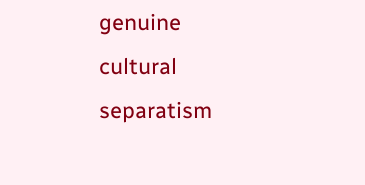genuine cultural separatism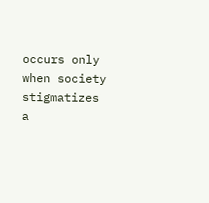occurs only when society stigmatizes a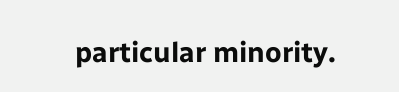particular minority.